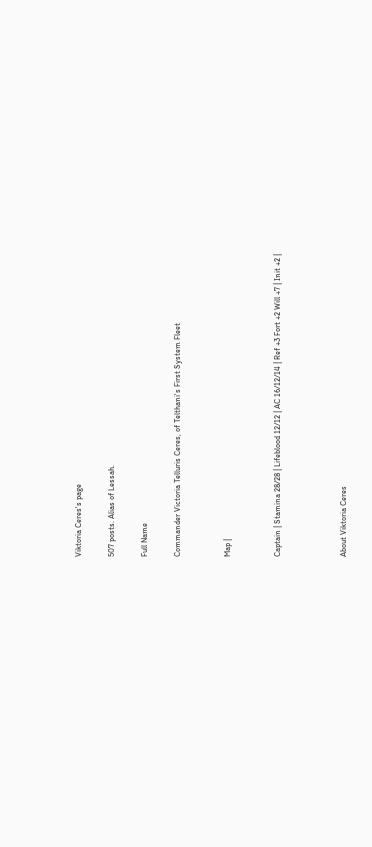Viktoria Ceres's page

507 posts. Alias of Lessah.

Full Name

Commander Victoria Telluris Ceres, of Telthani's First System Fleet


Map |


Captain | Stamina 28/28 | Lifeblood 12/12 | AC 16/12/14 | Ref +3 Fort +2 Will +7 | Init +2 |



About Viktoria Ceres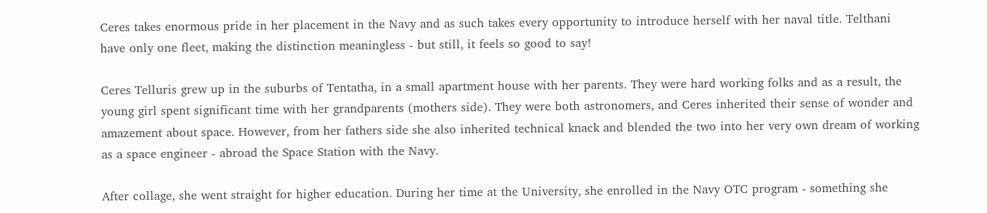Ceres takes enormous pride in her placement in the Navy and as such takes every opportunity to introduce herself with her naval title. Telthani have only one fleet, making the distinction meaningless - but still, it feels so good to say!

Ceres Telluris grew up in the suburbs of Tentatha, in a small apartment house with her parents. They were hard working folks and as a result, the young girl spent significant time with her grandparents (mothers side). They were both astronomers, and Ceres inherited their sense of wonder and amazement about space. However, from her fathers side she also inherited technical knack and blended the two into her very own dream of working as a space engineer - abroad the Space Station with the Navy.

After collage, she went straight for higher education. During her time at the University, she enrolled in the Navy OTC program - something she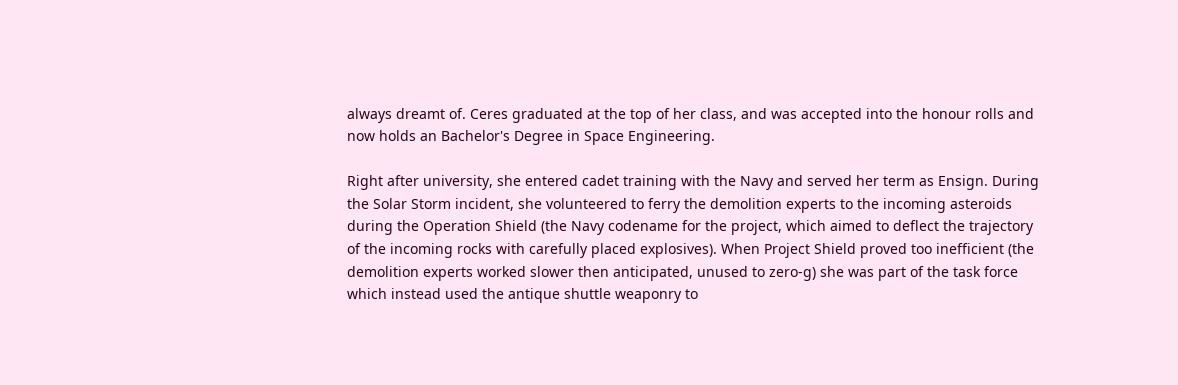always dreamt of. Ceres graduated at the top of her class, and was accepted into the honour rolls and now holds an Bachelor's Degree in Space Engineering.

Right after university, she entered cadet training with the Navy and served her term as Ensign. During the Solar Storm incident, she volunteered to ferry the demolition experts to the incoming asteroids during the Operation Shield (the Navy codename for the project, which aimed to deflect the trajectory of the incoming rocks with carefully placed explosives). When Project Shield proved too inefficient (the demolition experts worked slower then anticipated, unused to zero-g) she was part of the task force which instead used the antique shuttle weaponry to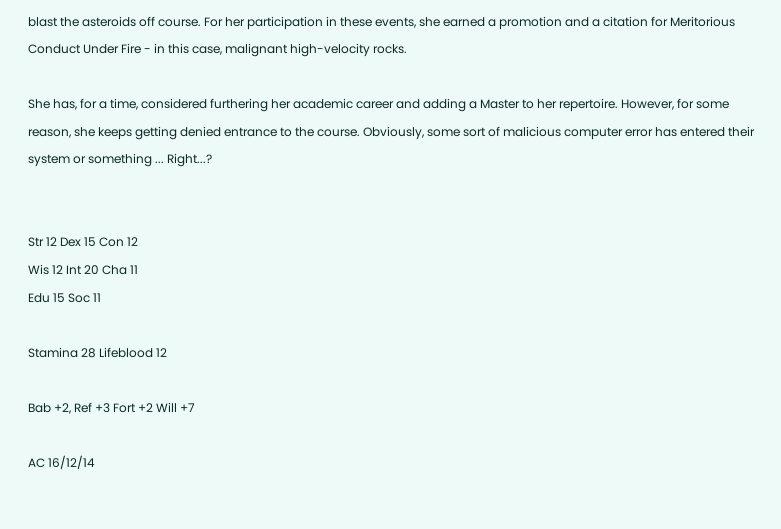blast the asteroids off course. For her participation in these events, she earned a promotion and a citation for Meritorious Conduct Under Fire - in this case, malignant high-velocity rocks.

She has, for a time, considered furthering her academic career and adding a Master to her repertoire. However, for some reason, she keeps getting denied entrance to the course. Obviously, some sort of malicious computer error has entered their system or something ... Right...?


Str 12 Dex 15 Con 12
Wis 12 Int 20 Cha 11
Edu 15 Soc 11

Stamina 28 Lifeblood 12

Bab +2, Ref +3 Fort +2 Will +7

AC 16/12/14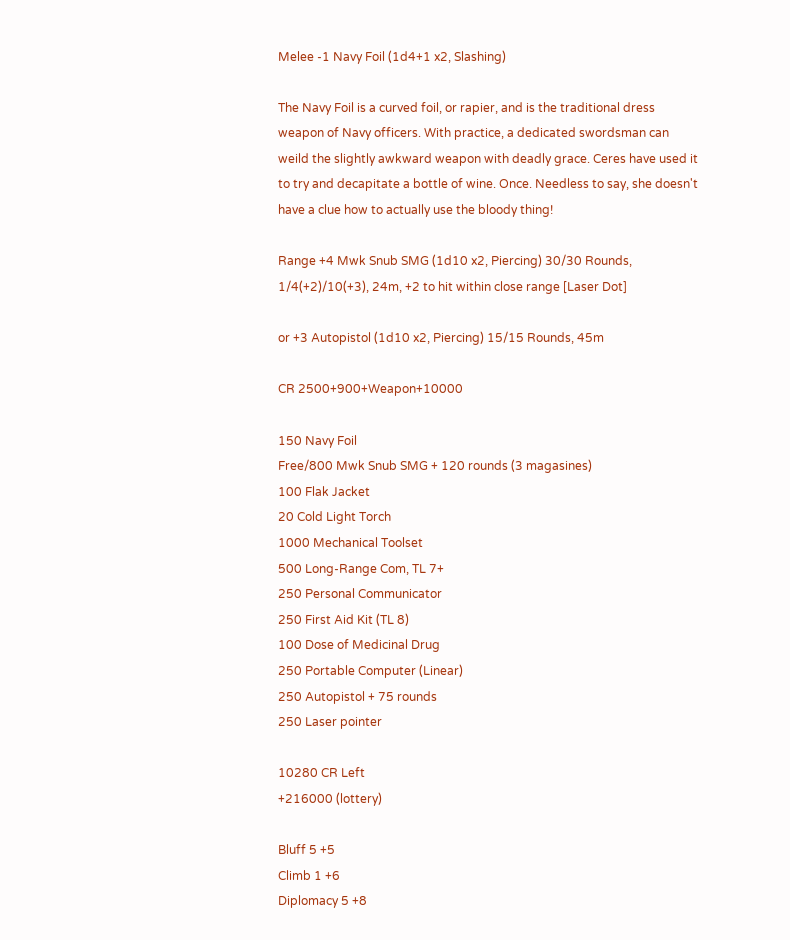Melee -1 Navy Foil (1d4+1 x2, Slashing)

The Navy Foil is a curved foil, or rapier, and is the traditional dress weapon of Navy officers. With practice, a dedicated swordsman can weild the slightly awkward weapon with deadly grace. Ceres have used it to try and decapitate a bottle of wine. Once. Needless to say, she doesn't have a clue how to actually use the bloody thing!

Range +4 Mwk Snub SMG (1d10 x2, Piercing) 30/30 Rounds, 1/4(+2)/10(+3), 24m, +2 to hit within close range [Laser Dot]

or +3 Autopistol (1d10 x2, Piercing) 15/15 Rounds, 45m

CR 2500+900+Weapon+10000

150 Navy Foil
Free/800 Mwk Snub SMG + 120 rounds (3 magasines)
100 Flak Jacket
20 Cold Light Torch
1000 Mechanical Toolset
500 Long-Range Com, TL 7+
250 Personal Communicator
250 First Aid Kit (TL 8)
100 Dose of Medicinal Drug
250 Portable Computer (Linear)
250 Autopistol + 75 rounds
250 Laser pointer

10280 CR Left
+216000 (lottery)

Bluff 5 +5
Climb 1 +6
Diplomacy 5 +8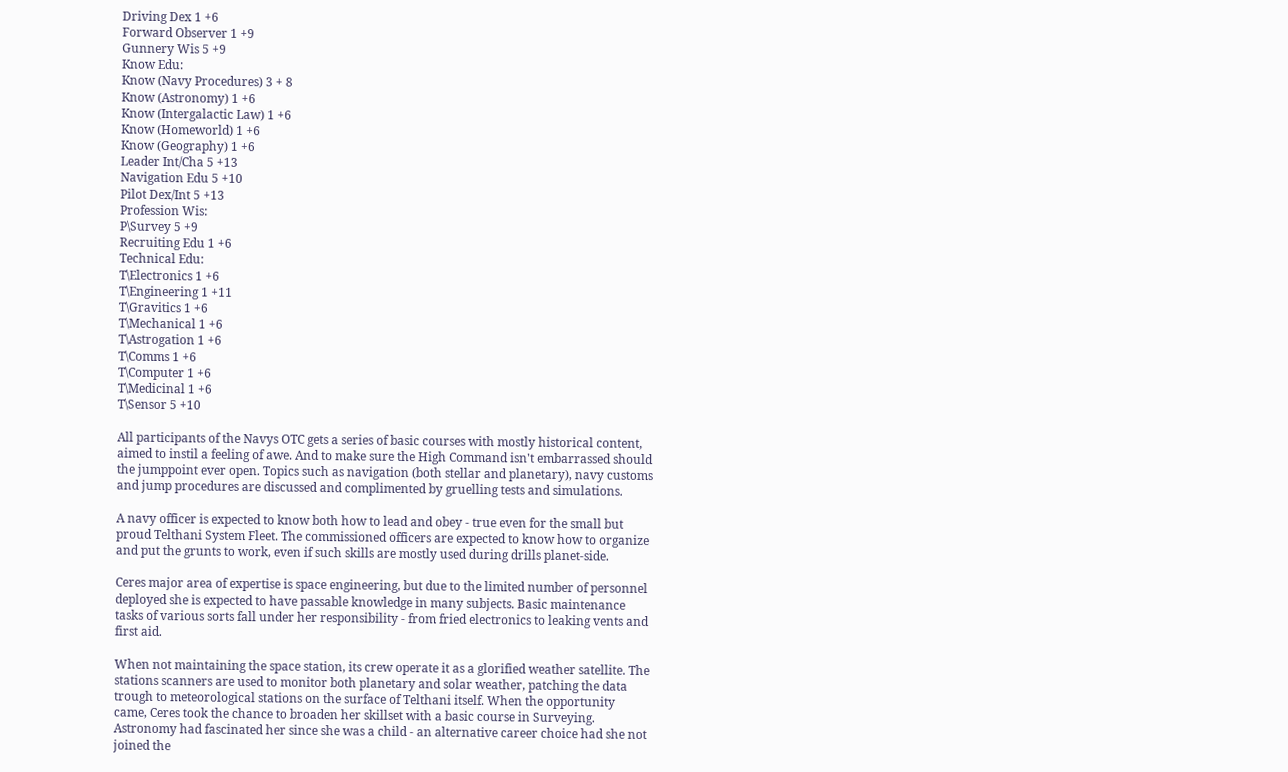Driving Dex 1 +6
Forward Observer 1 +9
Gunnery Wis 5 +9
Know Edu:
Know (Navy Procedures) 3 + 8
Know (Astronomy) 1 +6
Know (Intergalactic Law) 1 +6
Know (Homeworld) 1 +6
Know (Geography) 1 +6
Leader Int/Cha 5 +13
Navigation Edu 5 +10
Pilot Dex/Int 5 +13
Profession Wis:
P\Survey 5 +9
Recruiting Edu 1 +6
Technical Edu:
T\Electronics 1 +6
T\Engineering 1 +11
T\Gravitics 1 +6
T\Mechanical 1 +6
T\Astrogation 1 +6
T\Comms 1 +6
T\Computer 1 +6
T\Medicinal 1 +6
T\Sensor 5 +10

All participants of the Navys OTC gets a series of basic courses with mostly historical content, aimed to instil a feeling of awe. And to make sure the High Command isn't embarrassed should the jumppoint ever open. Topics such as navigation (both stellar and planetary), navy customs and jump procedures are discussed and complimented by gruelling tests and simulations.

A navy officer is expected to know both how to lead and obey - true even for the small but proud Telthani System Fleet. The commissioned officers are expected to know how to organize and put the grunts to work, even if such skills are mostly used during drills planet-side.

Ceres major area of expertise is space engineering, but due to the limited number of personnel deployed she is expected to have passable knowledge in many subjects. Basic maintenance tasks of various sorts fall under her responsibility - from fried electronics to leaking vents and first aid.

When not maintaining the space station, its crew operate it as a glorified weather satellite. The stations scanners are used to monitor both planetary and solar weather, patching the data trough to meteorological stations on the surface of Telthani itself. When the opportunity came, Ceres took the chance to broaden her skillset with a basic course in Surveying. Astronomy had fascinated her since she was a child - an alternative career choice had she not joined the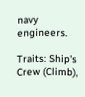navy engineers.

Traits: Ship's Crew (Climb),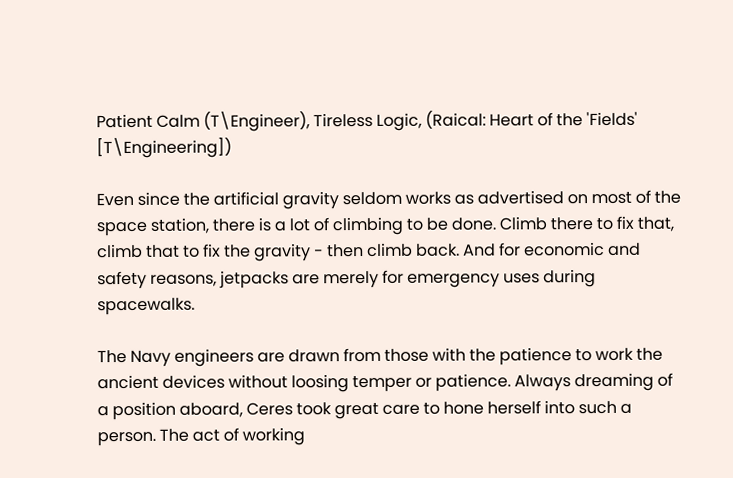Patient Calm (T\Engineer), Tireless Logic, (Raical: Heart of the 'Fields' [T\Engineering])

Even since the artificial gravity seldom works as advertised on most of the space station, there is a lot of climbing to be done. Climb there to fix that, climb that to fix the gravity - then climb back. And for economic and safety reasons, jetpacks are merely for emergency uses during spacewalks.

The Navy engineers are drawn from those with the patience to work the ancient devices without loosing temper or patience. Always dreaming of a position aboard, Ceres took great care to hone herself into such a person. The act of working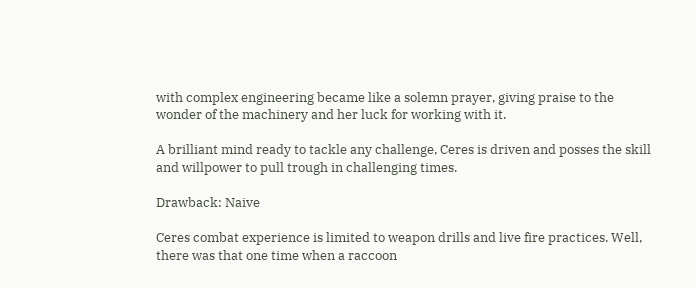with complex engineering became like a solemn prayer, giving praise to the wonder of the machinery and her luck for working with it.

A brilliant mind ready to tackle any challenge, Ceres is driven and posses the skill and willpower to pull trough in challenging times.

Drawback: Naive

Ceres combat experience is limited to weapon drills and live fire practices. Well, there was that one time when a raccoon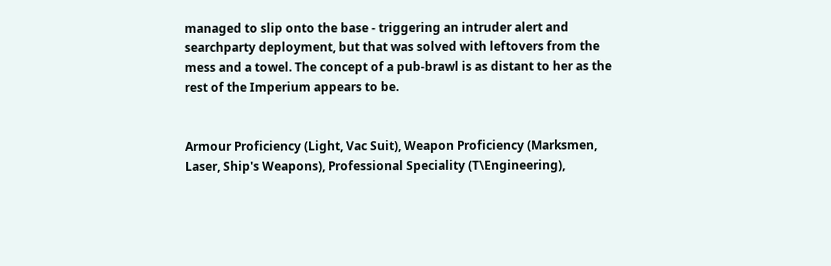managed to slip onto the base - triggering an intruder alert and searchparty deployment, but that was solved with leftovers from the mess and a towel. The concept of a pub-brawl is as distant to her as the rest of the Imperium appears to be.


Armour Proficiency (Light, Vac Suit), Weapon Proficiency (Marksmen, Laser, Ship's Weapons), Professional Speciality (T\Engineering),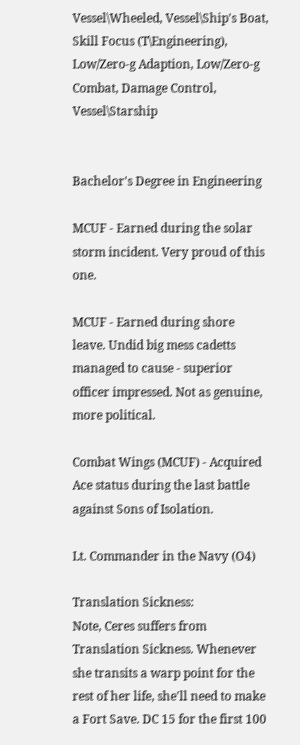Vessel\Wheeled, Vessel\Ship's Boat, Skill Focus (T\Engineering), Low/Zero-g Adaption, Low/Zero-g Combat, Damage Control, Vessel\Starship


Bachelor's Degree in Engineering

MCUF - Earned during the solar storm incident. Very proud of this one.

MCUF - Earned during shore leave. Undid big mess cadetts managed to cause - superior officer impressed. Not as genuine, more political.

Combat Wings (MCUF) - Acquired Ace status during the last battle against Sons of Isolation.

Lt. Commander in the Navy (O4)

Translation Sickness:
Note, Ceres suffers from Translation Sickness. Whenever she transits a warp point for the rest of her life, she'll need to make a Fort Save. DC 15 for the first 100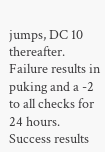jumps, DC 10 thereafter. Failure results in puking and a -2 to all checks for 24 hours. Success results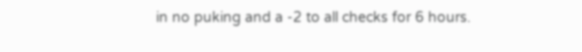in no puking and a -2 to all checks for 6 hours.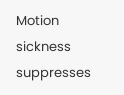Motion sickness suppresses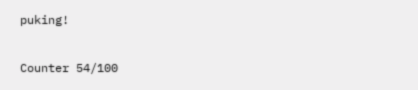puking!

Counter 54/100